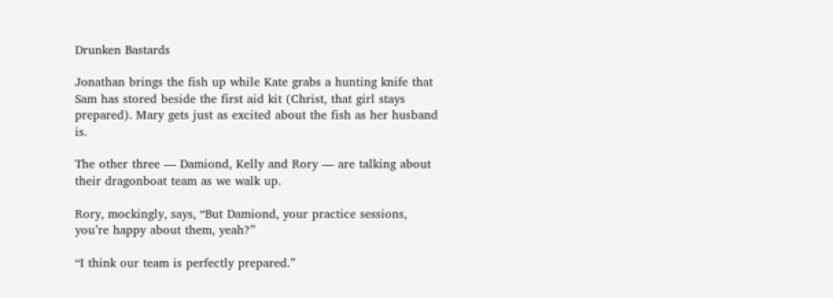Drunken Bastards

Jonathan brings the fish up while Kate grabs a hunting knife that Sam has stored beside the first aid kit (Christ, that girl stays prepared). Mary gets just as excited about the fish as her husband is.

The other three — Damiond, Kelly and Rory — are talking about their dragonboat team as we walk up.

Rory, mockingly, says, “But Damiond, your practice sessions, you’re happy about them, yeah?”

“I think our team is perfectly prepared.”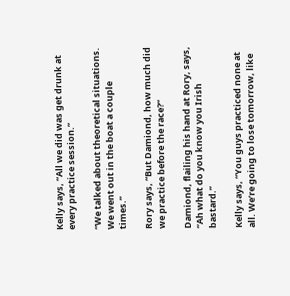Kelly says, “All we did was get drunk at every practice session.”

“We talked about theoretical situations. We went out in the boat a couple times.”

Rory says, “But Damiond, how much did we practice before the race?”

Damiond, flailing his hand at Rory, says, “Ah what do you know you Irish bastard.”

Kelly says, “You guys practiced none at all. We’re going to lose tomorrow, like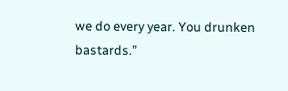we do every year. You drunken bastards.”